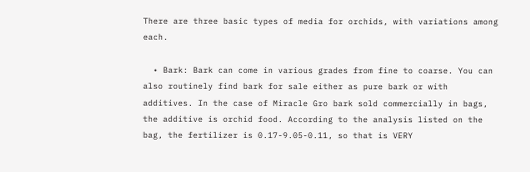There are three basic types of media for orchids, with variations among each.

  • Bark: Bark can come in various grades from fine to coarse. You can also routinely find bark for sale either as pure bark or with additives. In the case of Miracle Gro bark sold commercially in bags, the additive is orchid food. According to the analysis listed on the bag, the fertilizer is 0.17-9.05-0.11, so that is VERY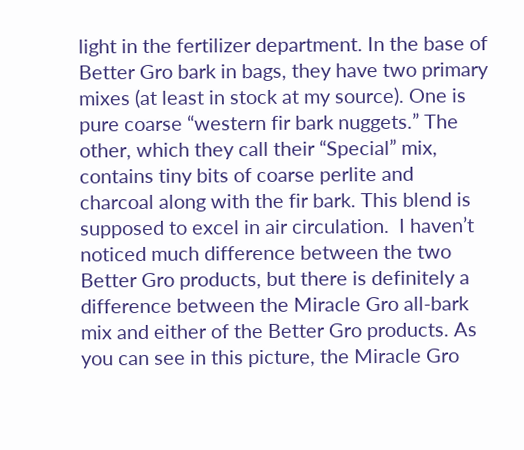light in the fertilizer department. In the base of Better Gro bark in bags, they have two primary mixes (at least in stock at my source). One is pure coarse “western fir bark nuggets.” The other, which they call their “Special” mix, contains tiny bits of coarse perlite and charcoal along with the fir bark. This blend is supposed to excel in air circulation.  I haven’t noticed much difference between the two Better Gro products, but there is definitely a difference between the Miracle Gro all-bark mix and either of the Better Gro products. As you can see in this picture, the Miracle Gro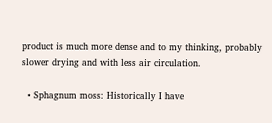product is much more dense and to my thinking, probably slower drying and with less air circulation.

  • Sphagnum moss: Historically I have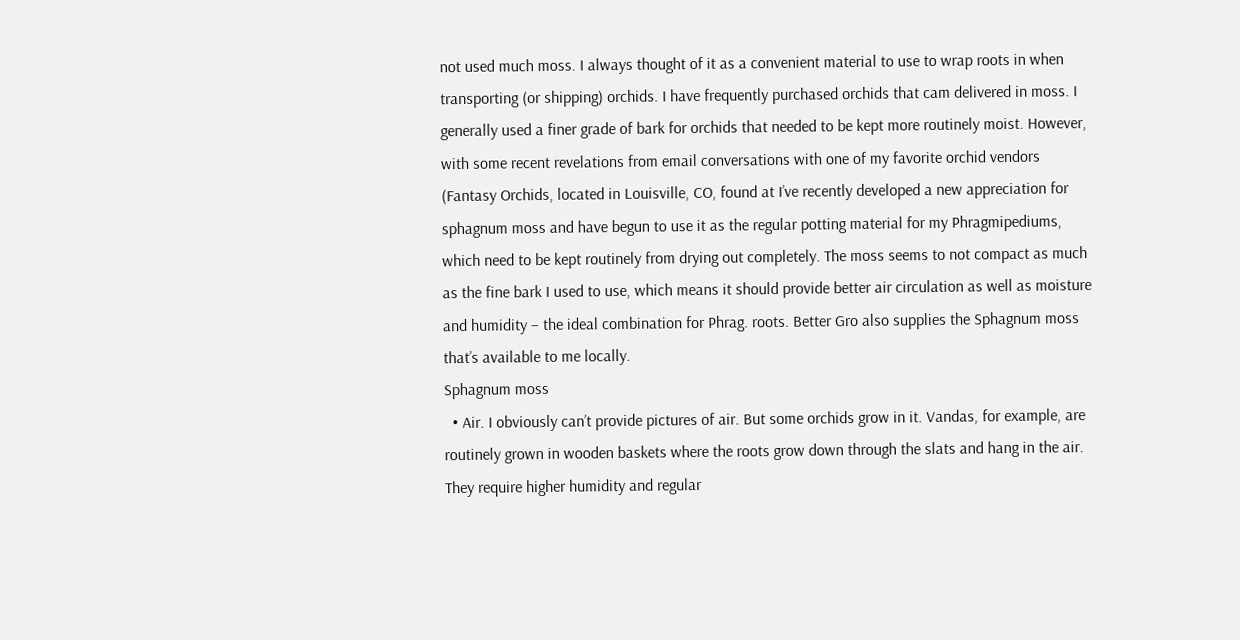not used much moss. I always thought of it as a convenient material to use to wrap roots in when transporting (or shipping) orchids. I have frequently purchased orchids that cam delivered in moss. I generally used a finer grade of bark for orchids that needed to be kept more routinely moist. However, with some recent revelations from email conversations with one of my favorite orchid vendors (Fantasy Orchids, located in Louisville, CO, found at I’ve recently developed a new appreciation for sphagnum moss and have begun to use it as the regular potting material for my Phragmipediums, which need to be kept routinely from drying out completely. The moss seems to not compact as much as the fine bark I used to use, which means it should provide better air circulation as well as moisture and humidity – the ideal combination for Phrag. roots. Better Gro also supplies the Sphagnum moss that’s available to me locally.
Sphagnum moss
  • Air. I obviously can’t provide pictures of air. But some orchids grow in it. Vandas, for example, are routinely grown in wooden baskets where the roots grow down through the slats and hang in the air. They require higher humidity and regular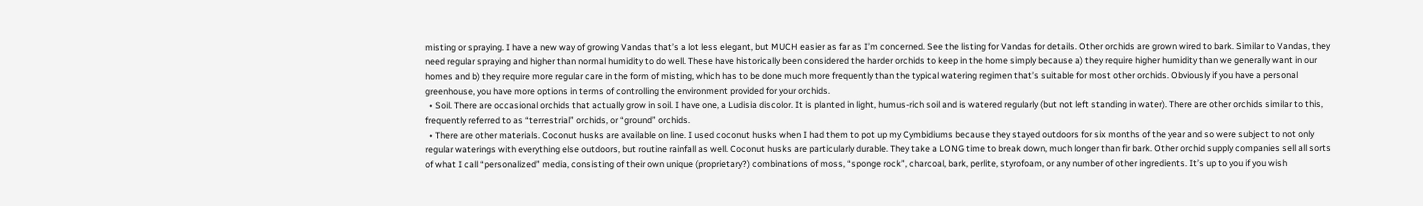misting or spraying. I have a new way of growing Vandas that’s a lot less elegant, but MUCH easier as far as I’m concerned. See the listing for Vandas for details. Other orchids are grown wired to bark. Similar to Vandas, they need regular spraying and higher than normal humidity to do well. These have historically been considered the harder orchids to keep in the home simply because a) they require higher humidity than we generally want in our homes and b) they require more regular care in the form of misting, which has to be done much more frequently than the typical watering regimen that’s suitable for most other orchids. Obviously if you have a personal greenhouse, you have more options in terms of controlling the environment provided for your orchids.
  • Soil. There are occasional orchids that actually grow in soil. I have one, a Ludisia discolor. It is planted in light, humus-rich soil and is watered regularly (but not left standing in water). There are other orchids similar to this, frequently referred to as “terrestrial” orchids, or “ground” orchids.
  • There are other materials. Coconut husks are available on line. I used coconut husks when I had them to pot up my Cymbidiums because they stayed outdoors for six months of the year and so were subject to not only regular waterings with everything else outdoors, but routine rainfall as well. Coconut husks are particularly durable. They take a LONG time to break down, much longer than fir bark. Other orchid supply companies sell all sorts of what I call “personalized” media, consisting of their own unique (proprietary?) combinations of moss, “sponge rock”, charcoal, bark, perlite, styrofoam, or any number of other ingredients. It’s up to you if you wish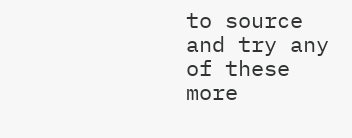to source and try any of these more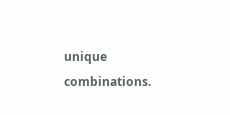unique combinations.